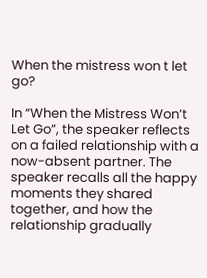When the mistress won t let go?

In “When the Mistress Won’t Let Go”, the speaker reflects on a failed relationship with a now-absent partner. The speaker recalls all the happy moments they shared together, and how the relationship gradually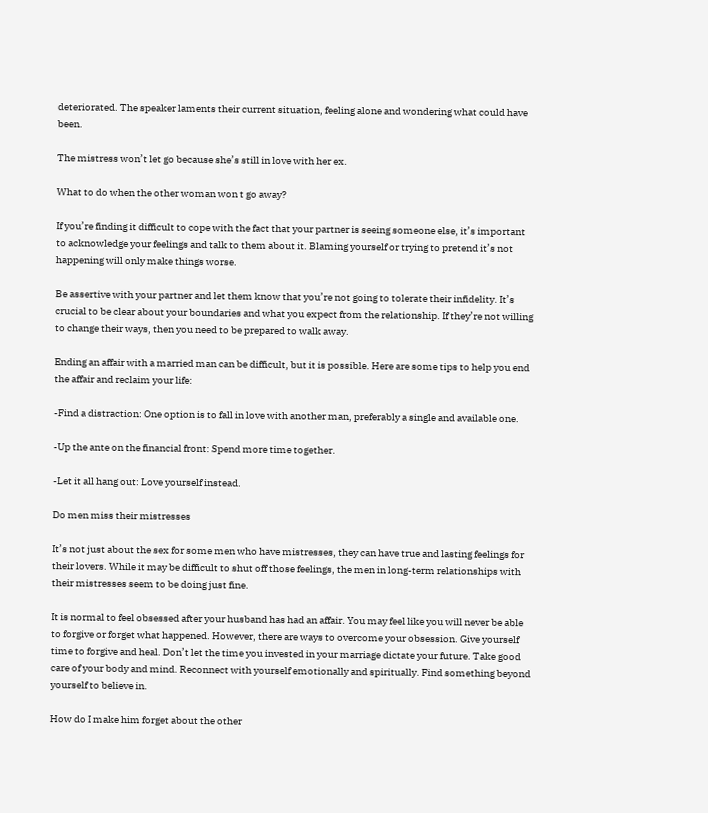deteriorated. The speaker laments their current situation, feeling alone and wondering what could have been.

The mistress won’t let go because she’s still in love with her ex.

What to do when the other woman won t go away?

If you’re finding it difficult to cope with the fact that your partner is seeing someone else, it’s important to acknowledge your feelings and talk to them about it. Blaming yourself or trying to pretend it’s not happening will only make things worse.

Be assertive with your partner and let them know that you’re not going to tolerate their infidelity. It’s crucial to be clear about your boundaries and what you expect from the relationship. If they’re not willing to change their ways, then you need to be prepared to walk away.

Ending an affair with a married man can be difficult, but it is possible. Here are some tips to help you end the affair and reclaim your life:

-Find a distraction: One option is to fall in love with another man, preferably a single and available one.

-Up the ante on the financial front: Spend more time together.

-Let it all hang out: Love yourself instead.

Do men miss their mistresses

It’s not just about the sex for some men who have mistresses, they can have true and lasting feelings for their lovers. While it may be difficult to shut off those feelings, the men in long-term relationships with their mistresses seem to be doing just fine.

It is normal to feel obsessed after your husband has had an affair. You may feel like you will never be able to forgive or forget what happened. However, there are ways to overcome your obsession. Give yourself time to forgive and heal. Don’t let the time you invested in your marriage dictate your future. Take good care of your body and mind. Reconnect with yourself emotionally and spiritually. Find something beyond yourself to believe in.

How do I make him forget about the other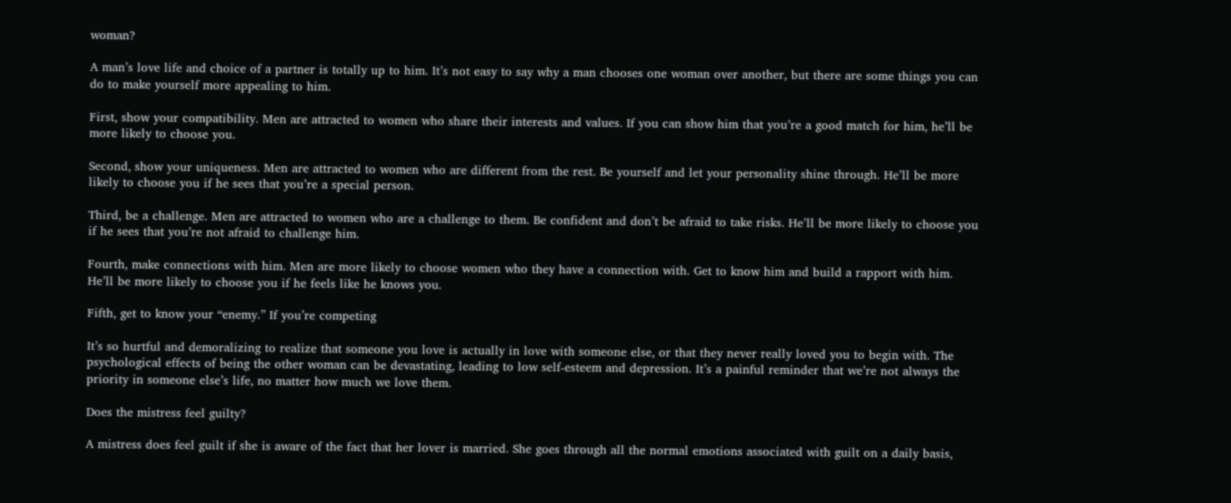woman?

A man’s love life and choice of a partner is totally up to him. It’s not easy to say why a man chooses one woman over another, but there are some things you can do to make yourself more appealing to him.

First, show your compatibility. Men are attracted to women who share their interests and values. If you can show him that you’re a good match for him, he’ll be more likely to choose you.

Second, show your uniqueness. Men are attracted to women who are different from the rest. Be yourself and let your personality shine through. He’ll be more likely to choose you if he sees that you’re a special person.

Third, be a challenge. Men are attracted to women who are a challenge to them. Be confident and don’t be afraid to take risks. He’ll be more likely to choose you if he sees that you’re not afraid to challenge him.

Fourth, make connections with him. Men are more likely to choose women who they have a connection with. Get to know him and build a rapport with him. He’ll be more likely to choose you if he feels like he knows you.

Fifth, get to know your “enemy.” If you’re competing

It’s so hurtful and demoralizing to realize that someone you love is actually in love with someone else, or that they never really loved you to begin with. The psychological effects of being the other woman can be devastating, leading to low self-esteem and depression. It’s a painful reminder that we’re not always the priority in someone else’s life, no matter how much we love them.

Does the mistress feel guilty?

A mistress does feel guilt if she is aware of the fact that her lover is married. She goes through all the normal emotions associated with guilt on a daily basis,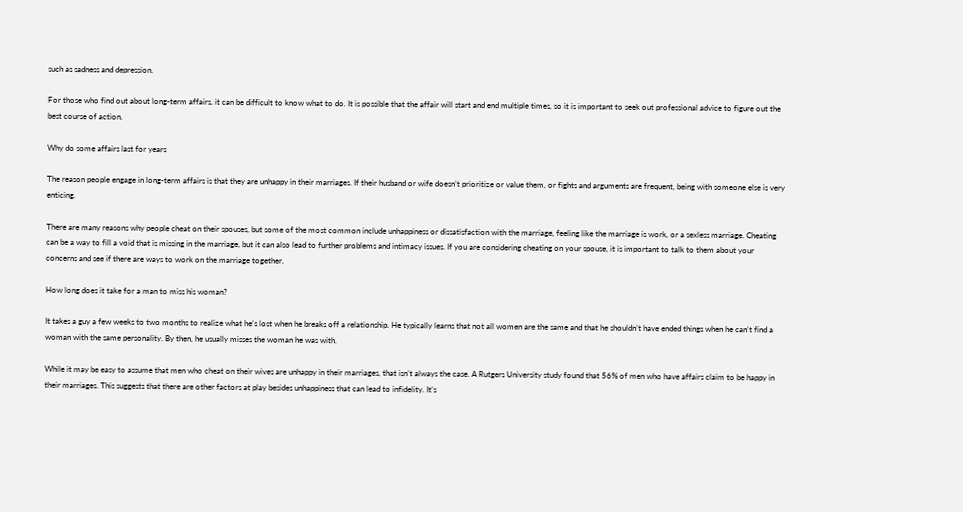such as sadness and depression.

For those who find out about long-term affairs, it can be difficult to know what to do. It is possible that the affair will start and end multiple times, so it is important to seek out professional advice to figure out the best course of action.

Why do some affairs last for years

The reason people engage in long-term affairs is that they are unhappy in their marriages. If their husband or wife doesn’t prioritize or value them, or fights and arguments are frequent, being with someone else is very enticing.

There are many reasons why people cheat on their spouses, but some of the most common include unhappiness or dissatisfaction with the marriage, feeling like the marriage is work, or a sexless marriage. Cheating can be a way to fill a void that is missing in the marriage, but it can also lead to further problems and intimacy issues. If you are considering cheating on your spouse, it is important to talk to them about your concerns and see if there are ways to work on the marriage together.

How long does it take for a man to miss his woman?

It takes a guy a few weeks to two months to realize what he’s lost when he breaks off a relationship. He typically learns that not all women are the same and that he shouldn’t have ended things when he can’t find a woman with the same personality. By then, he usually misses the woman he was with.

While it may be easy to assume that men who cheat on their wives are unhappy in their marriages, that isn’t always the case. A Rutgers University study found that 56% of men who have affairs claim to be happy in their marriages. This suggests that there are other factors at play besides unhappiness that can lead to infidelity. It’s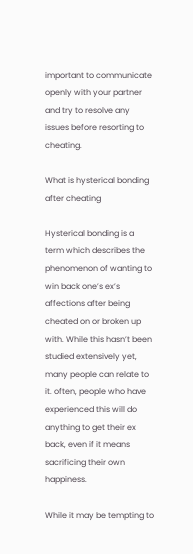important to communicate openly with your partner and try to resolve any issues before resorting to cheating.

What is hysterical bonding after cheating

Hysterical bonding is a term which describes the phenomenon of wanting to win back one’s ex’s affections after being cheated on or broken up with. While this hasn’t been studied extensively yet, many people can relate to it. often, people who have experienced this will do anything to get their ex back, even if it means sacrificing their own happiness.

While it may be tempting to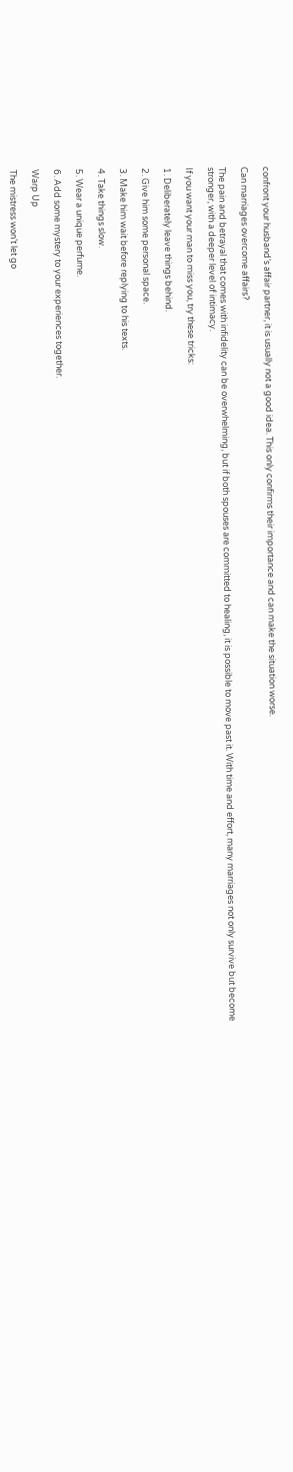confront your husband’s affair partner, it is usually not a good idea. This only confirms their importance and can make the situation worse.

Can marriages overcome affairs?

The pain and betrayal that comes with infidelity can be overwhelming, but if both spouses are committed to healing, it is possible to move past it. With time and effort, many marriages not only survive but become stronger, with a deeper level of intimacy.

If you want your man to miss you, try these tricks:

1. Deliberately leave things behind.

2. Give him some personal space.

3. Make him wait before replying to his texts.

4. Take things slow.

5. Wear a unique perfume.

6. Add some mystery to your experiences together.

Warp Up

The mistress won’t let go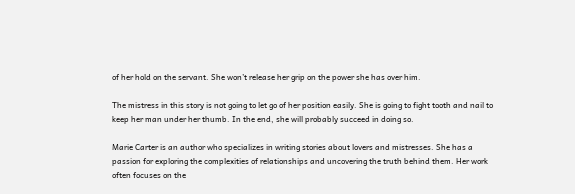of her hold on the servant. She won’t release her grip on the power she has over him.

The mistress in this story is not going to let go of her position easily. She is going to fight tooth and nail to keep her man under her thumb. In the end, she will probably succeed in doing so.

Marie Carter is an author who specializes in writing stories about lovers and mistresses. She has a passion for exploring the complexities of relationships and uncovering the truth behind them. Her work often focuses on the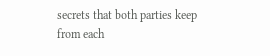secrets that both parties keep from each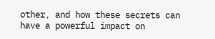other, and how these secrets can have a powerful impact on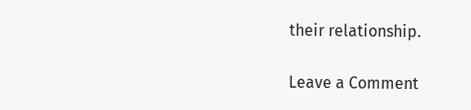their relationship.

Leave a Comment